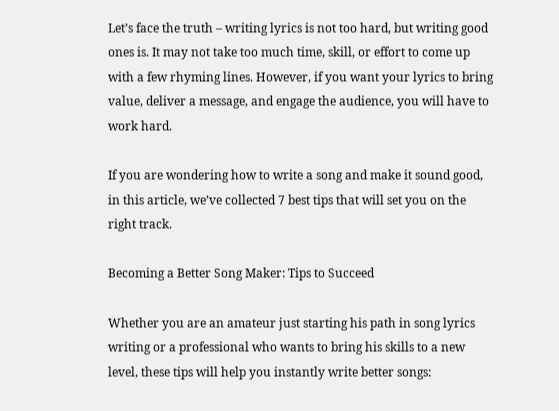Let’s face the truth – writing lyrics is not too hard, but writing good ones is. It may not take too much time, skill, or effort to come up with a few rhyming lines. However, if you want your lyrics to bring value, deliver a message, and engage the audience, you will have to work hard.

If you are wondering how to write a song and make it sound good, in this article, we’ve collected 7 best tips that will set you on the right track.

Becoming a Better Song Maker: Tips to Succeed

Whether you are an amateur just starting his path in song lyrics writing or a professional who wants to bring his skills to a new level, these tips will help you instantly write better songs: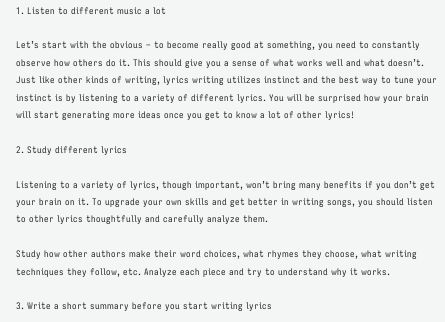1. Listen to different music a lot

Let’s start with the obvious – to become really good at something, you need to constantly observe how others do it. This should give you a sense of what works well and what doesn’t.
Just like other kinds of writing, lyrics writing utilizes instinct and the best way to tune your instinct is by listening to a variety of different lyrics. You will be surprised how your brain will start generating more ideas once you get to know a lot of other lyrics!

2. Study different lyrics

Listening to a variety of lyrics, though important, won’t bring many benefits if you don’t get your brain on it. To upgrade your own skills and get better in writing songs, you should listen to other lyrics thoughtfully and carefully analyze them.

Study how other authors make their word choices, what rhymes they choose, what writing techniques they follow, etc. Analyze each piece and try to understand why it works.

3. Write a short summary before you start writing lyrics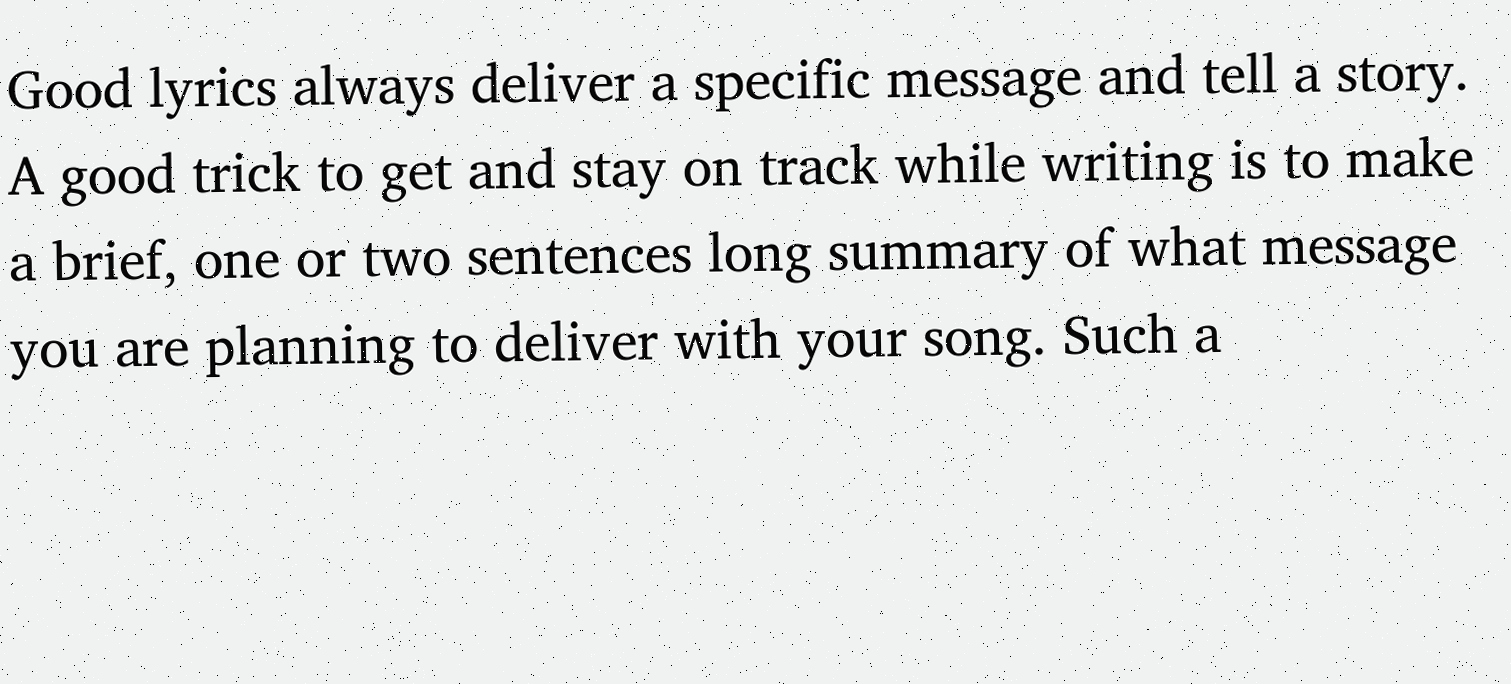Good lyrics always deliver a specific message and tell a story. A good trick to get and stay on track while writing is to make a brief, one or two sentences long summary of what message you are planning to deliver with your song. Such a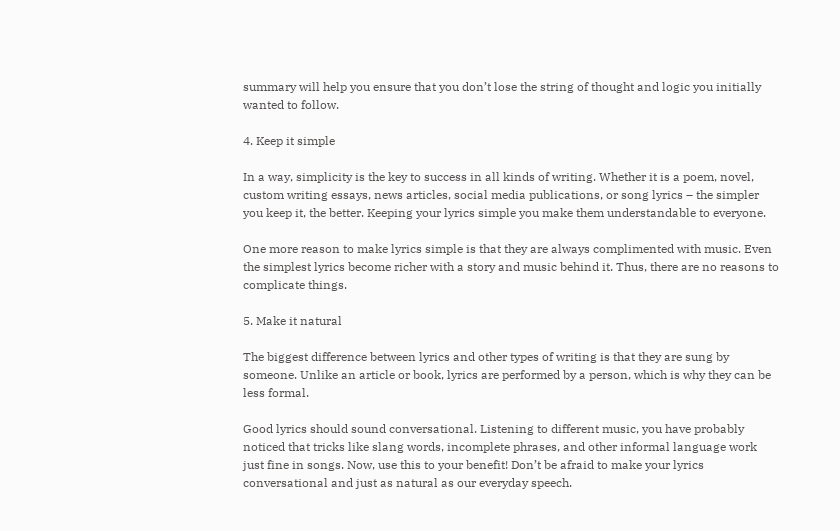summary will help you ensure that you don’t lose the string of thought and logic you initially wanted to follow.

4. Keep it simple

In a way, simplicity is the key to success in all kinds of writing. Whether it is a poem, novel, custom writing essays, news articles, social media publications, or song lyrics – the simpler you keep it, the better. Keeping your lyrics simple you make them understandable to everyone.

One more reason to make lyrics simple is that they are always complimented with music. Even the simplest lyrics become richer with a story and music behind it. Thus, there are no reasons to complicate things.

5. Make it natural

The biggest difference between lyrics and other types of writing is that they are sung by someone. Unlike an article or book, lyrics are performed by a person, which is why they can be less formal.

Good lyrics should sound conversational. Listening to different music, you have probably noticed that tricks like slang words, incomplete phrases, and other informal language work just fine in songs. Now, use this to your benefit! Don’t be afraid to make your lyrics conversational and just as natural as our everyday speech.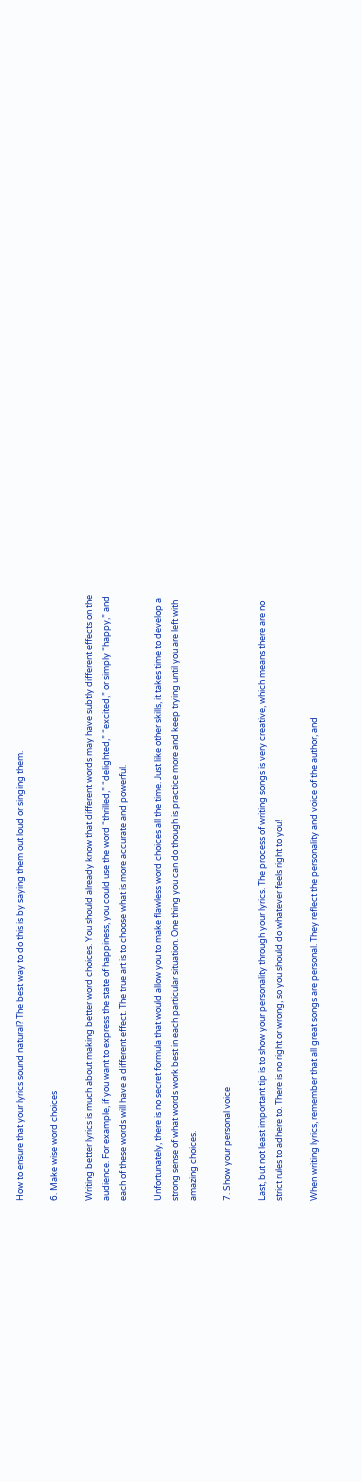How to ensure that your lyrics sound natural? The best way to do this is by saying them out loud or singing them.

6. Make wise word choices

Writing better lyrics is much about making better word choices. You should already know that different words may have subtly different effects on the audience. For example, if you want to express the state of happiness, you could use the word “thrilled,” “delighted,” “excited,” or simply “happy,” and each of these words will have a different effect. The true art is to choose what is more accurate and powerful.

Unfortunately, there is no secret formula that would allow you to make flawless word choices all the time. Just like other skills, it takes time to develop a strong sense of what words work best in each particular situation. One thing you can do though is practice more and keep trying until you are left with amazing choices.

7. Show your personal voice

Last, but not least important tip is to show your personality through your lyrics. The process of writing songs is very creative, which means there are no strict rules to adhere to. There is no right or wrong, so you should do whatever feels right to you!

When writing lyrics, remember that all great songs are personal. They reflect the personality and voice of the author, and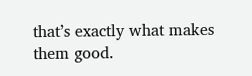that’s exactly what makes them good.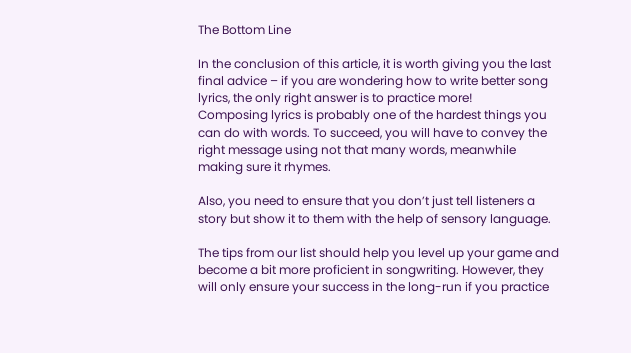The Bottom Line

In the conclusion of this article, it is worth giving you the last final advice – if you are wondering how to write better song lyrics, the only right answer is to practice more!
Composing lyrics is probably one of the hardest things you can do with words. To succeed, you will have to convey the right message using not that many words, meanwhile making sure it rhymes.

Also, you need to ensure that you don’t just tell listeners a story but show it to them with the help of sensory language.

The tips from our list should help you level up your game and become a bit more proficient in songwriting. However, they will only ensure your success in the long-run if you practice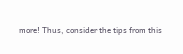more! Thus, consider the tips from this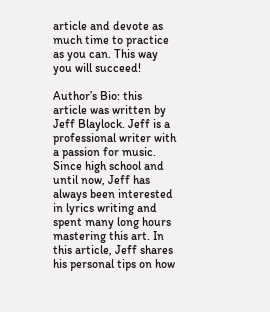article and devote as much time to practice as you can. This way you will succeed!

Author’s Bio: this article was written by Jeff Blaylock. Jeff is a professional writer with a passion for music. Since high school and until now, Jeff has always been interested in lyrics writing and spent many long hours mastering this art. In this article, Jeff shares his personal tips on how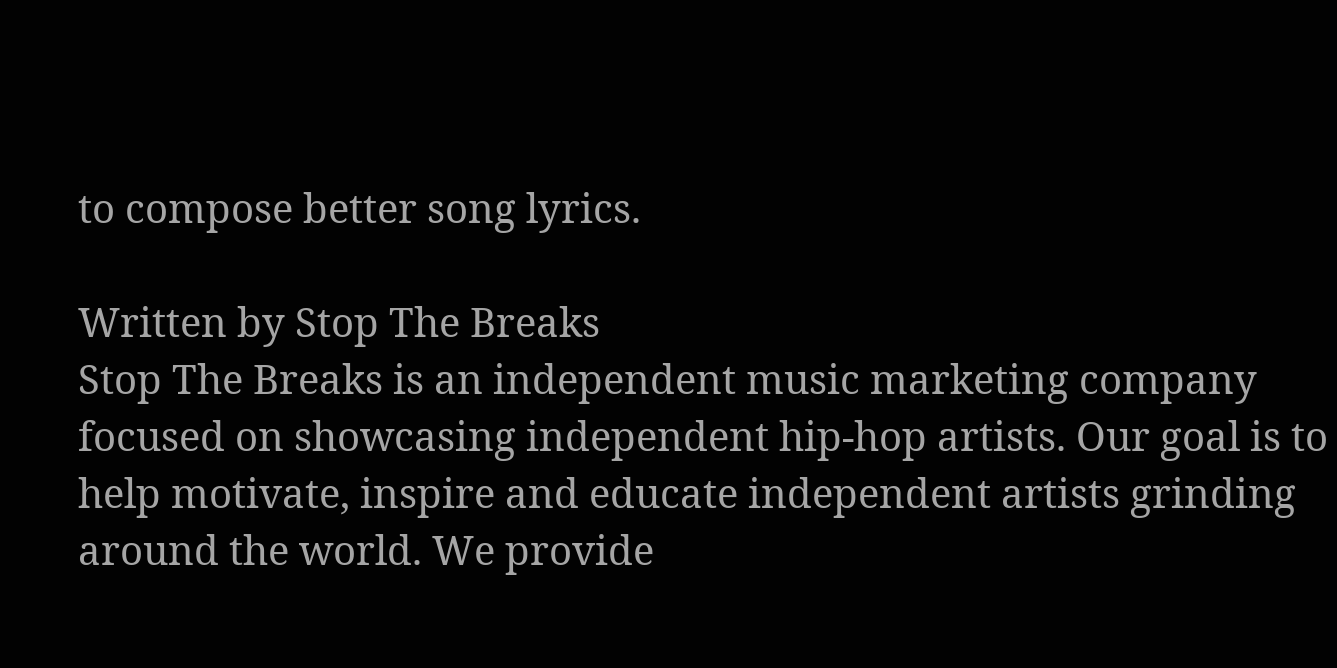to compose better song lyrics.

Written by Stop The Breaks
Stop The Breaks is an independent music marketing company focused on showcasing independent hip-hop artists. Our goal is to help motivate, inspire and educate independent artists grinding around the world. We provide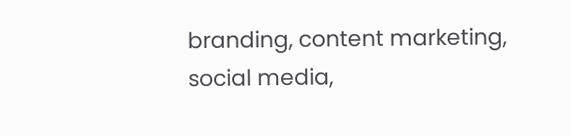branding, content marketing, social media,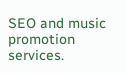SEO and music promotion services.